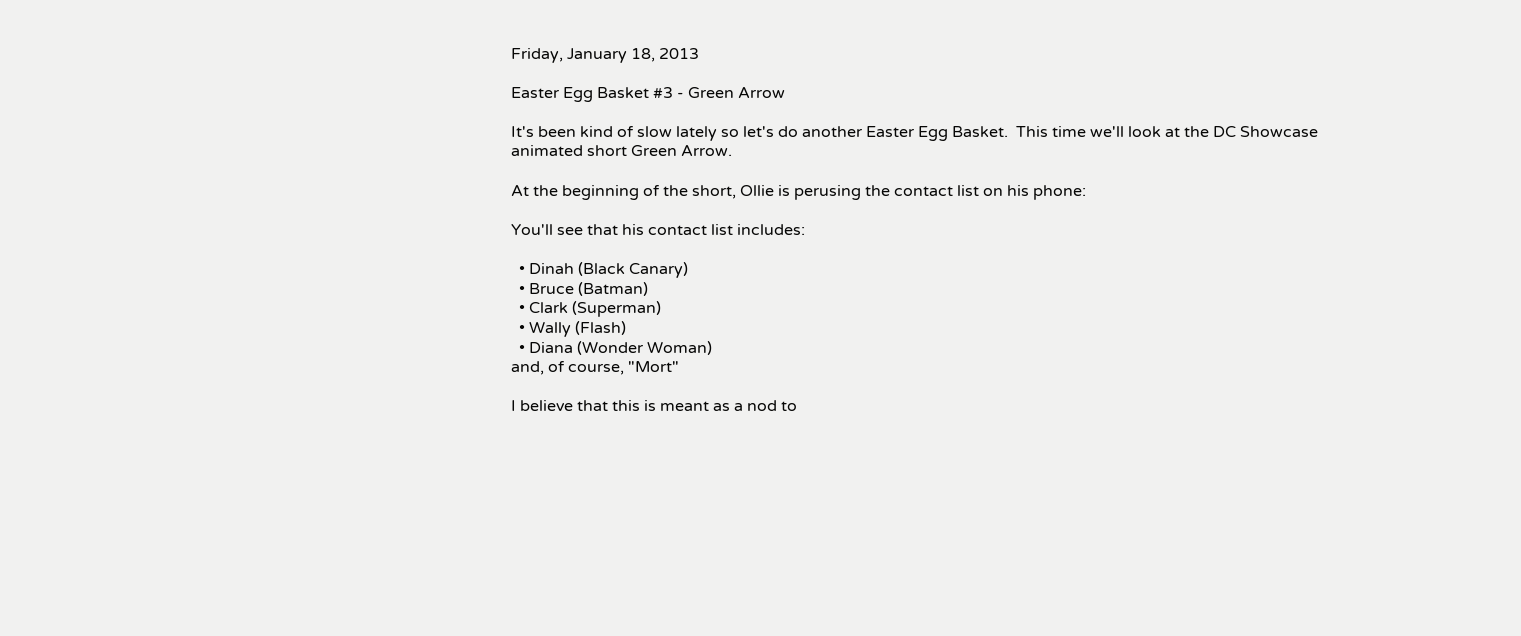Friday, January 18, 2013

Easter Egg Basket #3 - Green Arrow

It's been kind of slow lately so let's do another Easter Egg Basket.  This time we'll look at the DC Showcase animated short Green Arrow.

At the beginning of the short, Ollie is perusing the contact list on his phone:

You'll see that his contact list includes:

  • Dinah (Black Canary)
  • Bruce (Batman)
  • Clark (Superman)
  • Wally (Flash)
  • Diana (Wonder Woman)
and, of course, "Mort"

I believe that this is meant as a nod to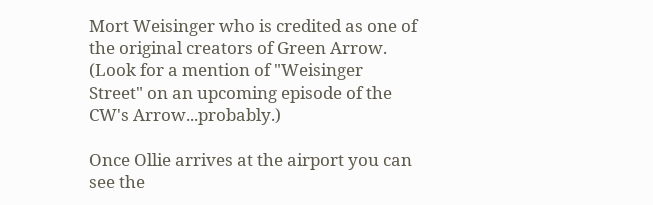Mort Weisinger who is credited as one of the original creators of Green Arrow.  (Look for a mention of "Weisinger Street" on an upcoming episode of the CW's Arrow...probably.)

Once Ollie arrives at the airport you can see the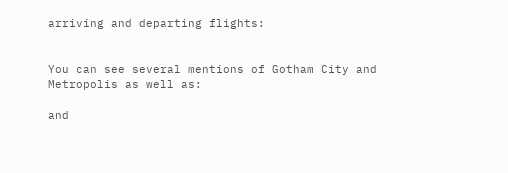arriving and departing flights:


You can see several mentions of Gotham City and Metropolis as well as:

and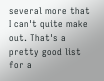several more that I can't quite make out. That's a pretty good list for a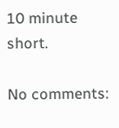10 minute short.

No comments: